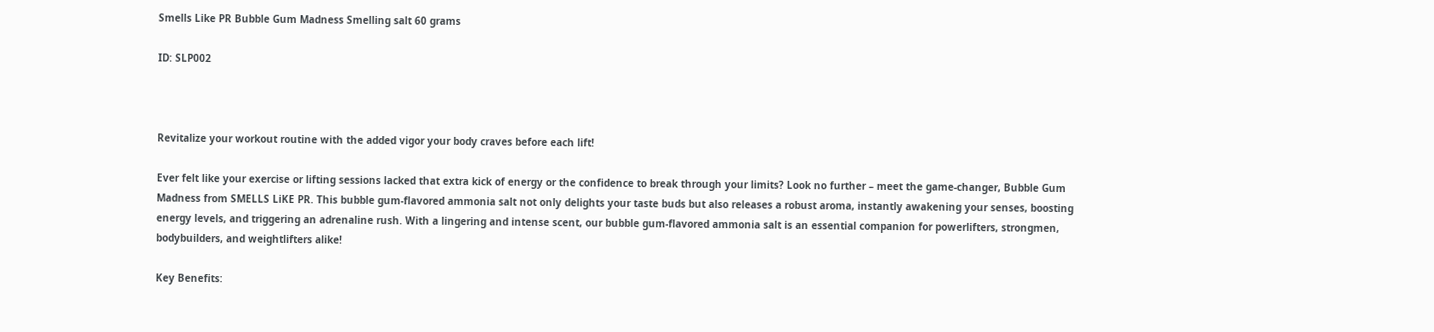Smells Like PR Bubble Gum Madness Smelling salt 60 grams

ID: SLP002



Revitalize your workout routine with the added vigor your body craves before each lift!

Ever felt like your exercise or lifting sessions lacked that extra kick of energy or the confidence to break through your limits? Look no further – meet the game-changer, Bubble Gum Madness from SMELLS LiKE PR. This bubble gum-flavored ammonia salt not only delights your taste buds but also releases a robust aroma, instantly awakening your senses, boosting energy levels, and triggering an adrenaline rush. With a lingering and intense scent, our bubble gum-flavored ammonia salt is an essential companion for powerlifters, strongmen, bodybuilders, and weightlifters alike!

Key Benefits: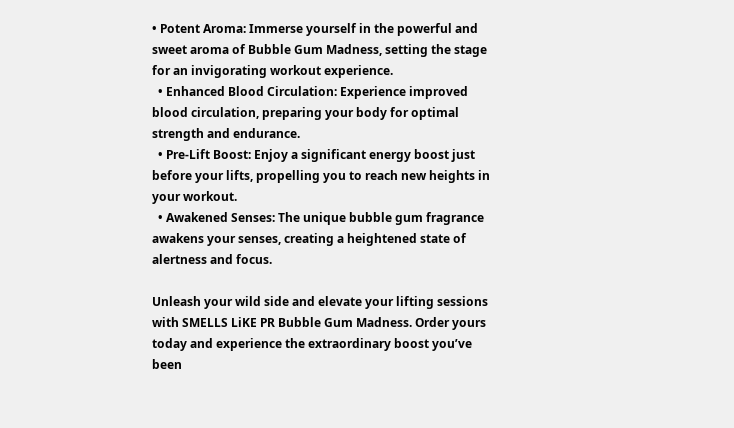• Potent Aroma: Immerse yourself in the powerful and sweet aroma of Bubble Gum Madness, setting the stage for an invigorating workout experience.
  • Enhanced Blood Circulation: Experience improved blood circulation, preparing your body for optimal strength and endurance.
  • Pre-Lift Boost: Enjoy a significant energy boost just before your lifts, propelling you to reach new heights in your workout.
  • Awakened Senses: The unique bubble gum fragrance awakens your senses, creating a heightened state of alertness and focus.

Unleash your wild side and elevate your lifting sessions with SMELLS LiKE PR Bubble Gum Madness. Order yours today and experience the extraordinary boost you’ve been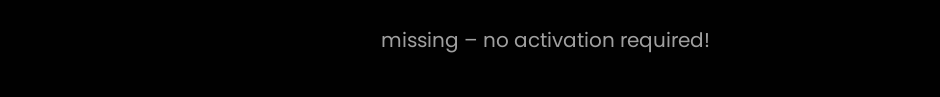missing – no activation required!